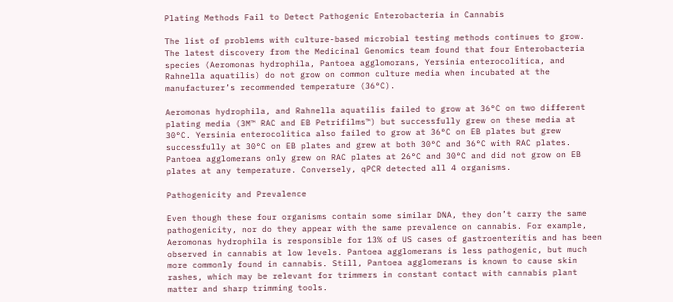Plating Methods Fail to Detect Pathogenic Enterobacteria in Cannabis

The list of problems with culture-based microbial testing methods continues to grow. The latest discovery from the Medicinal Genomics team found that four Enterobacteria species (Aeromonas hydrophila, Pantoea agglomorans, Yersinia enterocolitica, and Rahnella aquatilis) do not grow on common culture media when incubated at the manufacturer’s recommended temperature (36°C).

Aeromonas hydrophila, and Rahnella aquatilis failed to grow at 36°C on two different plating media (3M™ RAC and EB Petrifilms™) but successfully grew on these media at 30°C. Yersinia enterocolitica also failed to grow at 36°C on EB plates but grew successfully at 30°C on EB plates and grew at both 30°C and 36°C with RAC plates. Pantoea agglomerans only grew on RAC plates at 26°C and 30°C and did not grow on EB plates at any temperature. Conversely, qPCR detected all 4 organisms.

Pathogenicity and Prevalence

Even though these four organisms contain some similar DNA, they don’t carry the same pathogenicity, nor do they appear with the same prevalence on cannabis. For example, Aeromonas hydrophila is responsible for 13% of US cases of gastroenteritis and has been observed in cannabis at low levels. Pantoea agglomerans is less pathogenic, but much more commonly found in cannabis. Still, Pantoea agglomerans is known to cause skin rashes, which may be relevant for trimmers in constant contact with cannabis plant matter and sharp trimming tools.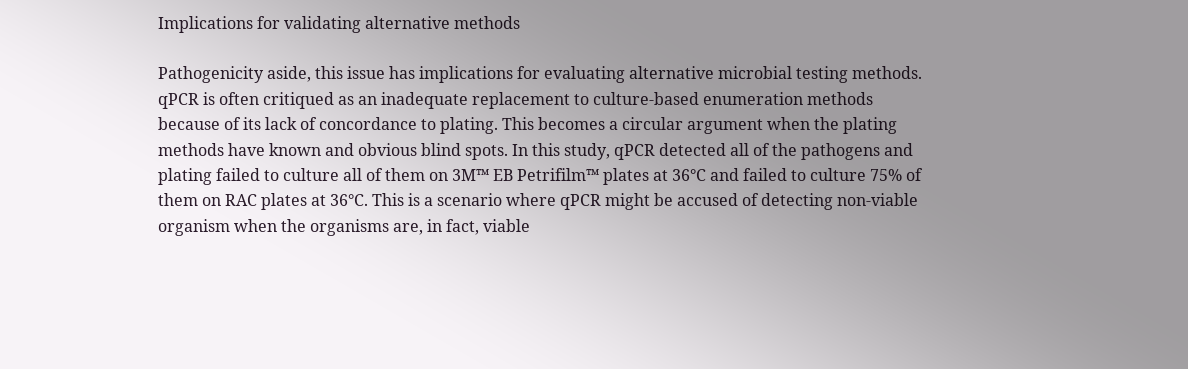Implications for validating alternative methods

Pathogenicity aside, this issue has implications for evaluating alternative microbial testing methods. qPCR is often critiqued as an inadequate replacement to culture-based enumeration methods because of its lack of concordance to plating. This becomes a circular argument when the plating methods have known and obvious blind spots. In this study, qPCR detected all of the pathogens and plating failed to culture all of them on 3M™ EB Petrifilm™ plates at 36°C and failed to culture 75% of them on RAC plates at 36°C. This is a scenario where qPCR might be accused of detecting non-viable organism when the organisms are, in fact, viable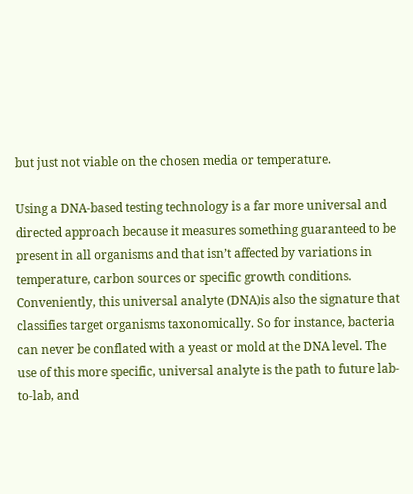but just not viable on the chosen media or temperature.

Using a DNA-based testing technology is a far more universal and directed approach because it measures something guaranteed to be present in all organisms and that isn’t affected by variations in temperature, carbon sources or specific growth conditions. Conveniently, this universal analyte (DNA)is also the signature that classifies target organisms taxonomically. So for instance, bacteria can never be conflated with a yeast or mold at the DNA level. The use of this more specific, universal analyte is the path to future lab-to-lab, and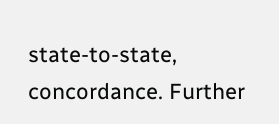state-to-state, concordance. Further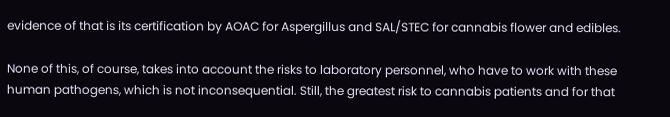evidence of that is its certification by AOAC for Aspergillus and SAL/STEC for cannabis flower and edibles.

None of this, of course, takes into account the risks to laboratory personnel, who have to work with these human pathogens, which is not inconsequential. Still, the greatest risk to cannabis patients and for that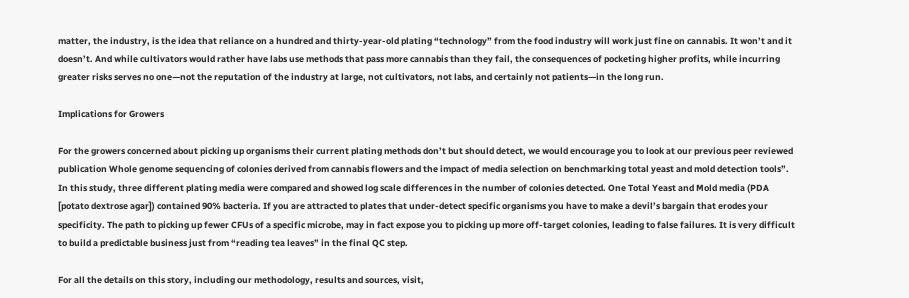matter, the industry, is the idea that reliance on a hundred and thirty-year-old plating “technology” from the food industry will work just fine on cannabis. It won’t and it doesn’t. And while cultivators would rather have labs use methods that pass more cannabis than they fail, the consequences of pocketing higher profits, while incurring greater risks serves no one—not the reputation of the industry at large, not cultivators, not labs, and certainly not patients—in the long run.

Implications for Growers

For the growers concerned about picking up organisms their current plating methods don’t but should detect, we would encourage you to look at our previous peer reviewed publication Whole genome sequencing of colonies derived from cannabis flowers and the impact of media selection on benchmarking total yeast and mold detection tools”. In this study, three different plating media were compared and showed log scale differences in the number of colonies detected. One Total Yeast and Mold media (PDA [potato dextrose agar]) contained 90% bacteria. If you are attracted to plates that under-detect specific organisms you have to make a devil’s bargain that erodes your specificity. The path to picking up fewer CFUs of a specific microbe, may in fact expose you to picking up more off-target colonies, leading to false failures. It is very difficult to build a predictable business just from “reading tea leaves” in the final QC step.

For all the details on this story, including our methodology, results and sources, visit,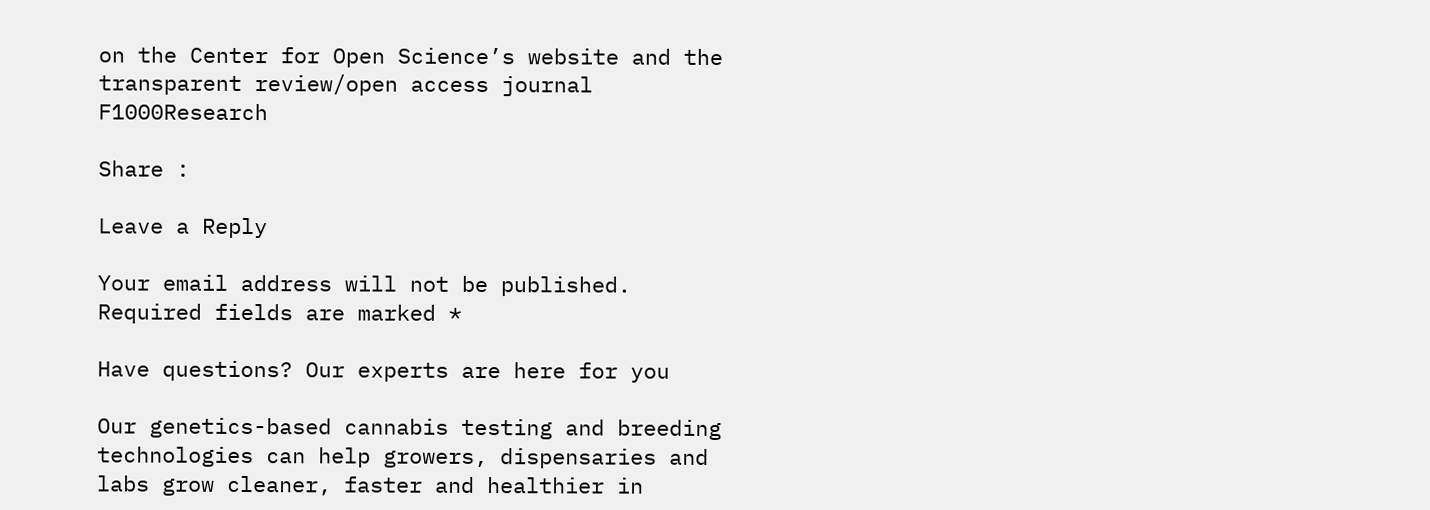on the Center for Open Science’s website and the transparent review/open access journal F1000Research

Share :

Leave a Reply

Your email address will not be published. Required fields are marked *

Have questions? Our experts are here for you

Our genetics-based cannabis testing and breeding technologies can help growers, dispensaries and labs grow cleaner, faster and healthier in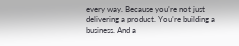every way. Because you’re not just delivering a product. You’re building a business. And a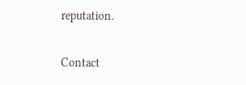reputation.

Contact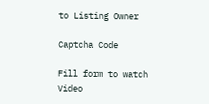to Listing Owner

Captcha Code

Fill form to watch Video